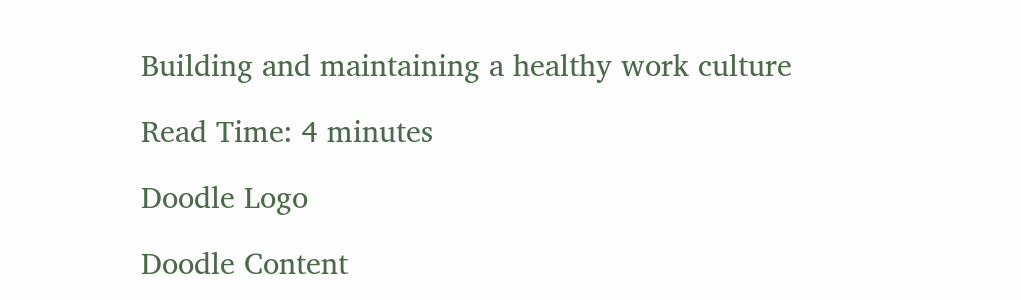Building and maintaining a healthy work culture

Read Time: 4 minutes

Doodle Logo

Doodle Content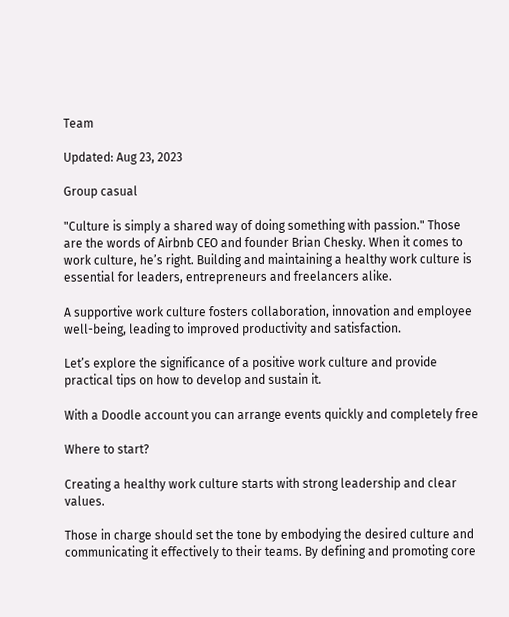Team

Updated: Aug 23, 2023

Group casual

"Culture is simply a shared way of doing something with passion." Those are the words of Airbnb CEO and founder Brian Chesky. When it comes to work culture, he’s right. Building and maintaining a healthy work culture is essential for leaders, entrepreneurs and freelancers alike.

A supportive work culture fosters collaboration, innovation and employee well-being, leading to improved productivity and satisfaction.

Let’s explore the significance of a positive work culture and provide practical tips on how to develop and sustain it.

With a Doodle account you can arrange events quickly and completely free

Where to start?

Creating a healthy work culture starts with strong leadership and clear values.

Those in charge should set the tone by embodying the desired culture and communicating it effectively to their teams. By defining and promoting core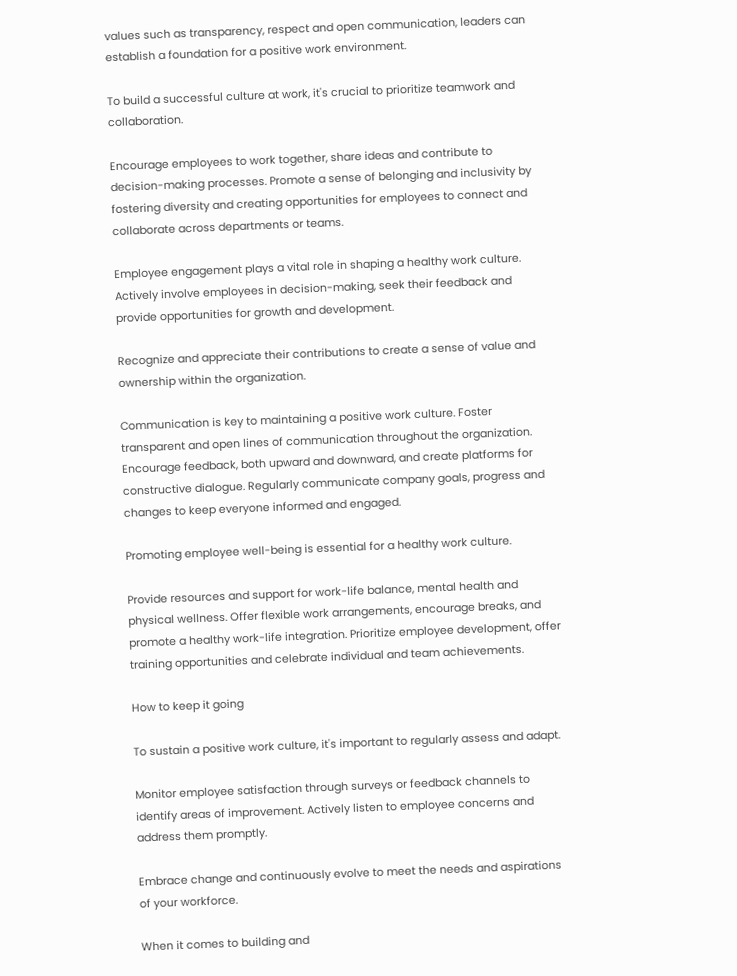values such as transparency, respect and open communication, leaders can establish a foundation for a positive work environment.

To build a successful culture at work, it's crucial to prioritize teamwork and collaboration.

Encourage employees to work together, share ideas and contribute to decision-making processes. Promote a sense of belonging and inclusivity by fostering diversity and creating opportunities for employees to connect and collaborate across departments or teams.

Employee engagement plays a vital role in shaping a healthy work culture. Actively involve employees in decision-making, seek their feedback and provide opportunities for growth and development.

Recognize and appreciate their contributions to create a sense of value and ownership within the organization.

Communication is key to maintaining a positive work culture. Foster transparent and open lines of communication throughout the organization. Encourage feedback, both upward and downward, and create platforms for constructive dialogue. Regularly communicate company goals, progress and changes to keep everyone informed and engaged.

Promoting employee well-being is essential for a healthy work culture.

Provide resources and support for work-life balance, mental health and physical wellness. Offer flexible work arrangements, encourage breaks, and promote a healthy work-life integration. Prioritize employee development, offer training opportunities and celebrate individual and team achievements.

How to keep it going

To sustain a positive work culture, it's important to regularly assess and adapt.

Monitor employee satisfaction through surveys or feedback channels to identify areas of improvement. Actively listen to employee concerns and address them promptly.

Embrace change and continuously evolve to meet the needs and aspirations of your workforce.

When it comes to building and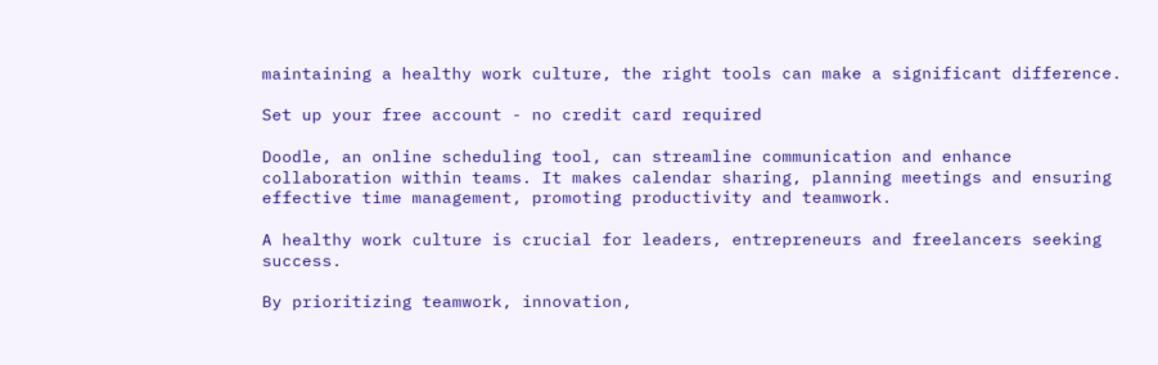maintaining a healthy work culture, the right tools can make a significant difference.

Set up your free account - no credit card required

Doodle, an online scheduling tool, can streamline communication and enhance collaboration within teams. It makes calendar sharing, planning meetings and ensuring effective time management, promoting productivity and teamwork.

A healthy work culture is crucial for leaders, entrepreneurs and freelancers seeking success.

By prioritizing teamwork, innovation,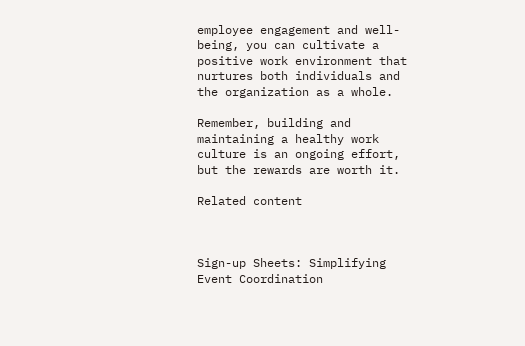employee engagement and well-being, you can cultivate a positive work environment that nurtures both individuals and the organization as a whole.

Remember, building and maintaining a healthy work culture is an ongoing effort, but the rewards are worth it.

Related content



Sign-up Sheets: Simplifying Event Coordination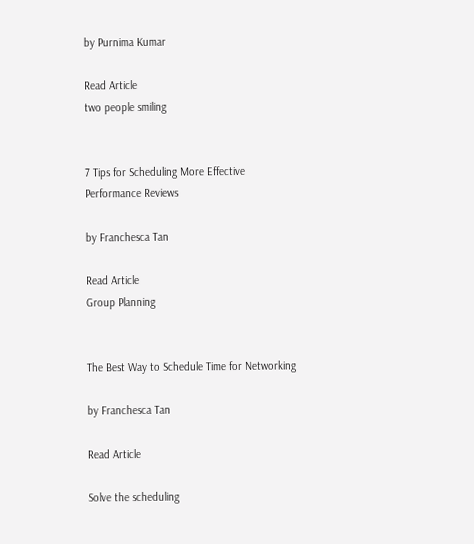by Purnima Kumar

Read Article
two people smiling


7 Tips for Scheduling More Effective Performance Reviews

by Franchesca Tan

Read Article
Group Planning


The Best Way to Schedule Time for Networking

by Franchesca Tan

Read Article

Solve the scheduling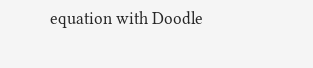equation with Doodle